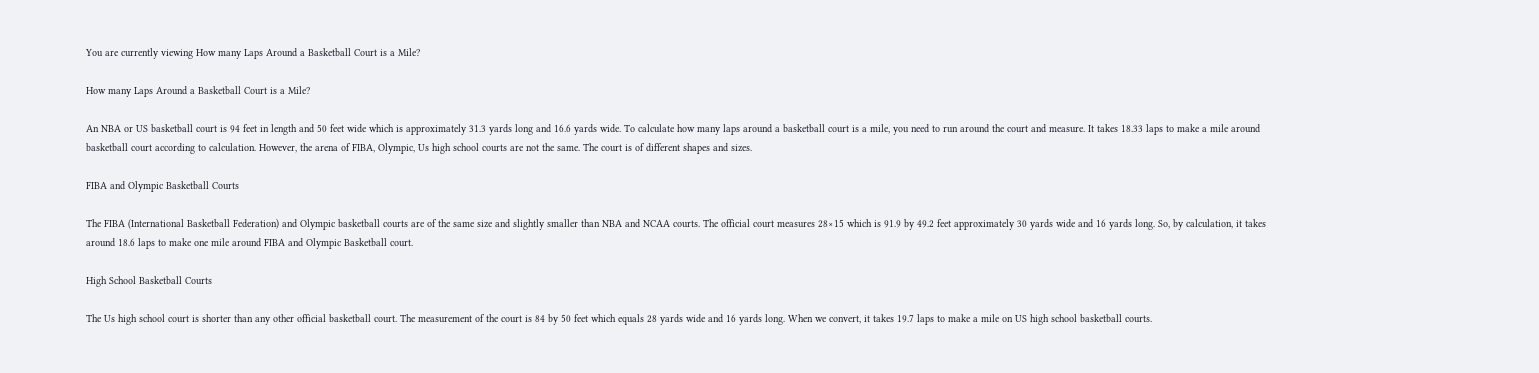You are currently viewing How many Laps Around a Basketball Court is a Mile?

How many Laps Around a Basketball Court is a Mile?

An NBA or US basketball court is 94 feet in length and 50 feet wide which is approximately 31.3 yards long and 16.6 yards wide. To calculate how many laps around a basketball court is a mile, you need to run around the court and measure. It takes 18.33 laps to make a mile around basketball court according to calculation. However, the arena of FIBA, Olympic, Us high school courts are not the same. The court is of different shapes and sizes.

FIBA and Olympic Basketball Courts

The FIBA (International Basketball Federation) and Olympic basketball courts are of the same size and slightly smaller than NBA and NCAA courts. The official court measures 28×15 which is 91.9 by 49.2 feet approximately 30 yards wide and 16 yards long. So, by calculation, it takes around 18.6 laps to make one mile around FIBA and Olympic Basketball court.

High School Basketball Courts

The Us high school court is shorter than any other official basketball court. The measurement of the court is 84 by 50 feet which equals 28 yards wide and 16 yards long. When we convert, it takes 19.7 laps to make a mile on US high school basketball courts.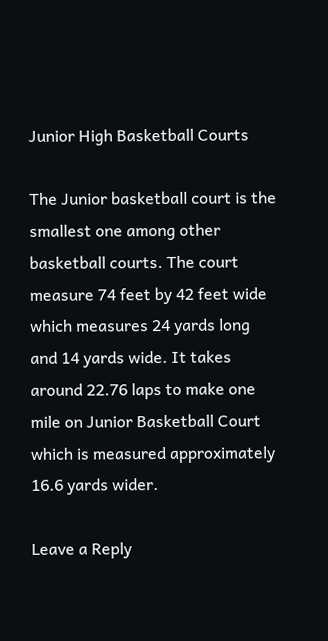Junior High Basketball Courts

The Junior basketball court is the smallest one among other basketball courts. The court measure 74 feet by 42 feet wide which measures 24 yards long and 14 yards wide. It takes around 22.76 laps to make one mile on Junior Basketball Court which is measured approximately 16.6 yards wider.

Leave a Reply